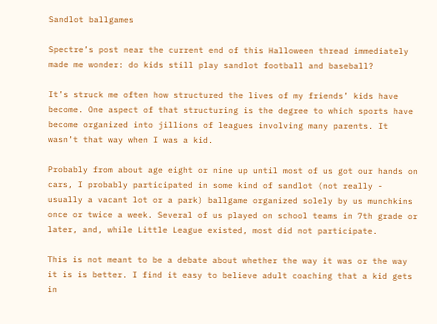Sandlot ballgames

Spectre’s post near the current end of this Halloween thread immediately made me wonder: do kids still play sandlot football and baseball?

It’s struck me often how structured the lives of my friends’ kids have become. One aspect of that structuring is the degree to which sports have become organized into jillions of leagues involving many parents. It wasn’t that way when I was a kid.

Probably from about age eight or nine up until most of us got our hands on cars, I probably participated in some kind of sandlot (not really - usually a vacant lot or a park) ballgame organized solely by us munchkins once or twice a week. Several of us played on school teams in 7th grade or later, and, while Little League existed, most did not participate.

This is not meant to be a debate about whether the way it was or the way it is is better. I find it easy to believe adult coaching that a kid gets in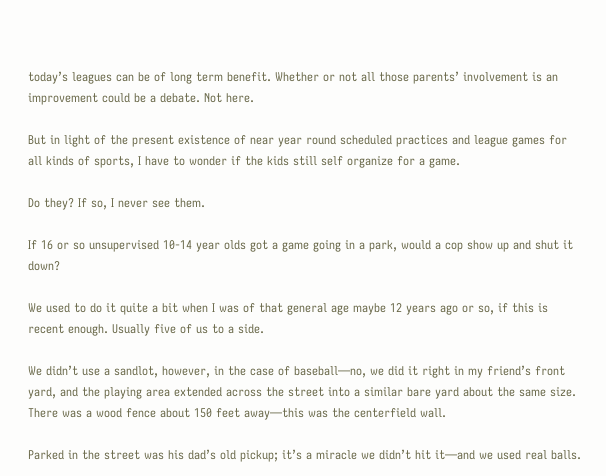today’s leagues can be of long term benefit. Whether or not all those parents’ involvement is an improvement could be a debate. Not here.

But in light of the present existence of near year round scheduled practices and league games for all kinds of sports, I have to wonder if the kids still self organize for a game.

Do they? If so, I never see them.

If 16 or so unsupervised 10-14 year olds got a game going in a park, would a cop show up and shut it down?

We used to do it quite a bit when I was of that general age maybe 12 years ago or so, if this is recent enough. Usually five of us to a side.

We didn’t use a sandlot, however, in the case of baseball—no, we did it right in my friend’s front yard, and the playing area extended across the street into a similar bare yard about the same size. There was a wood fence about 150 feet away—this was the centerfield wall.

Parked in the street was his dad’s old pickup; it’s a miracle we didn’t hit it—and we used real balls.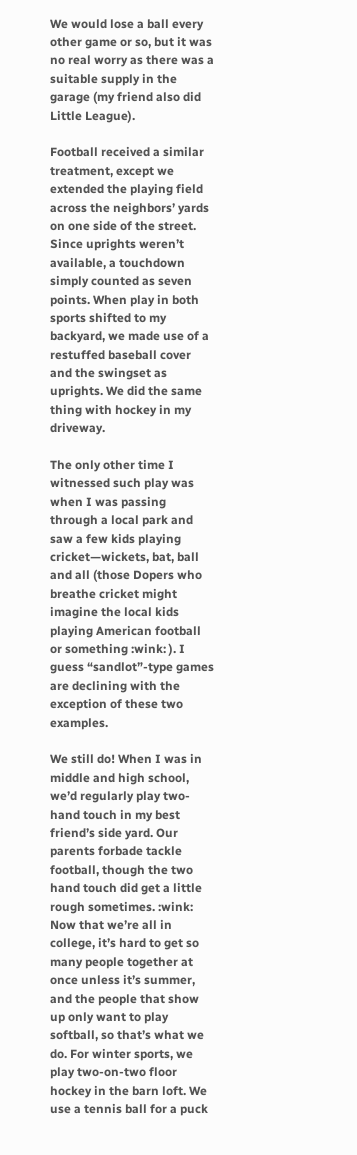We would lose a ball every other game or so, but it was no real worry as there was a suitable supply in the garage (my friend also did Little League).

Football received a similar treatment, except we extended the playing field across the neighbors’ yards on one side of the street. Since uprights weren’t available, a touchdown simply counted as seven points. When play in both sports shifted to my backyard, we made use of a restuffed baseball cover and the swingset as uprights. We did the same thing with hockey in my driveway.

The only other time I witnessed such play was when I was passing through a local park and saw a few kids playing cricket—wickets, bat, ball and all (those Dopers who breathe cricket might imagine the local kids playing American football or something :wink: ). I guess “sandlot”-type games are declining with the exception of these two examples.

We still do! When I was in middle and high school, we’d regularly play two-hand touch in my best friend’s side yard. Our parents forbade tackle football, though the two hand touch did get a little rough sometimes. :wink: Now that we’re all in college, it’s hard to get so many people together at once unless it’s summer, and the people that show up only want to play softball, so that’s what we do. For winter sports, we play two-on-two floor hockey in the barn loft. We use a tennis ball for a puck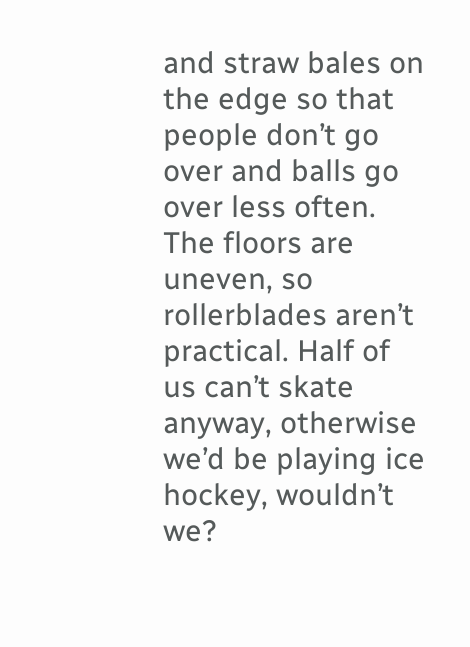and straw bales on the edge so that people don’t go over and balls go over less often. The floors are uneven, so rollerblades aren’t practical. Half of us can’t skate anyway, otherwise we’d be playing ice hockey, wouldn’t we?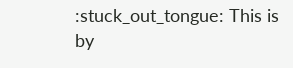:stuck_out_tongue: This is by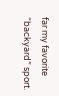far my favorite “backyard” sport.